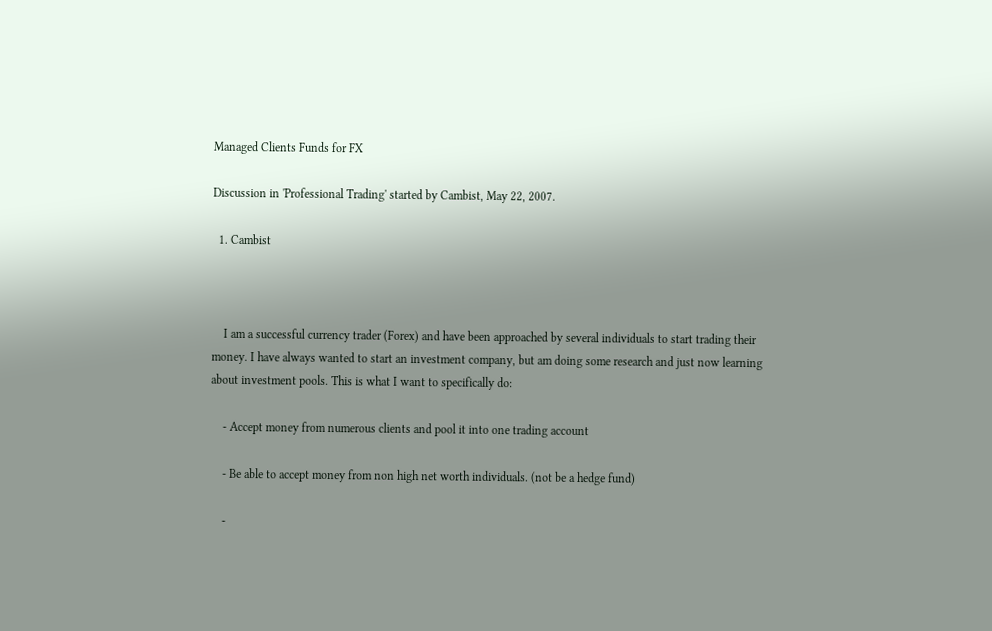Managed Clients Funds for FX

Discussion in 'Professional Trading' started by Cambist, May 22, 2007.

  1. Cambist



    I am a successful currency trader (Forex) and have been approached by several individuals to start trading their money. I have always wanted to start an investment company, but am doing some research and just now learning about investment pools. This is what I want to specifically do:

    - Accept money from numerous clients and pool it into one trading account

    - Be able to accept money from non high net worth individuals. (not be a hedge fund)

    -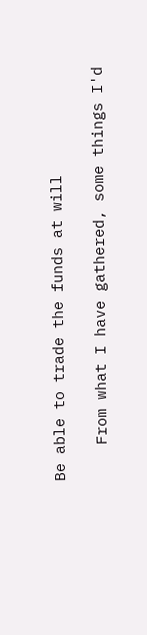Be able to trade the funds at will

    From what I have gathered, some things I'd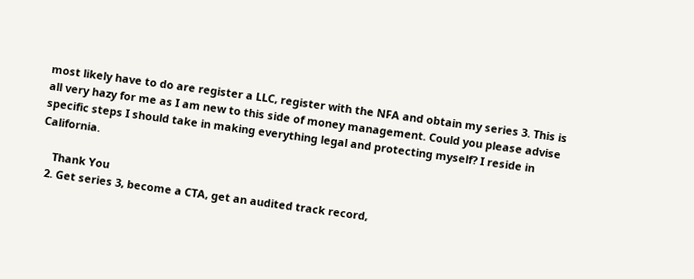most likely have to do are register a LLC, register with the NFA and obtain my series 3. This is all very hazy for me as I am new to this side of money management. Could you please advise specific steps I should take in making everything legal and protecting myself? I reside in California.

    Thank You
  2. Get series 3, become a CTA, get an audited track record,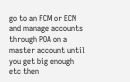go to an FCM or ECN and manage accounts through POA on a master account until you get big enough etc then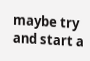maybe try and start a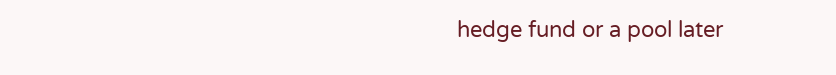hedge fund or a pool later